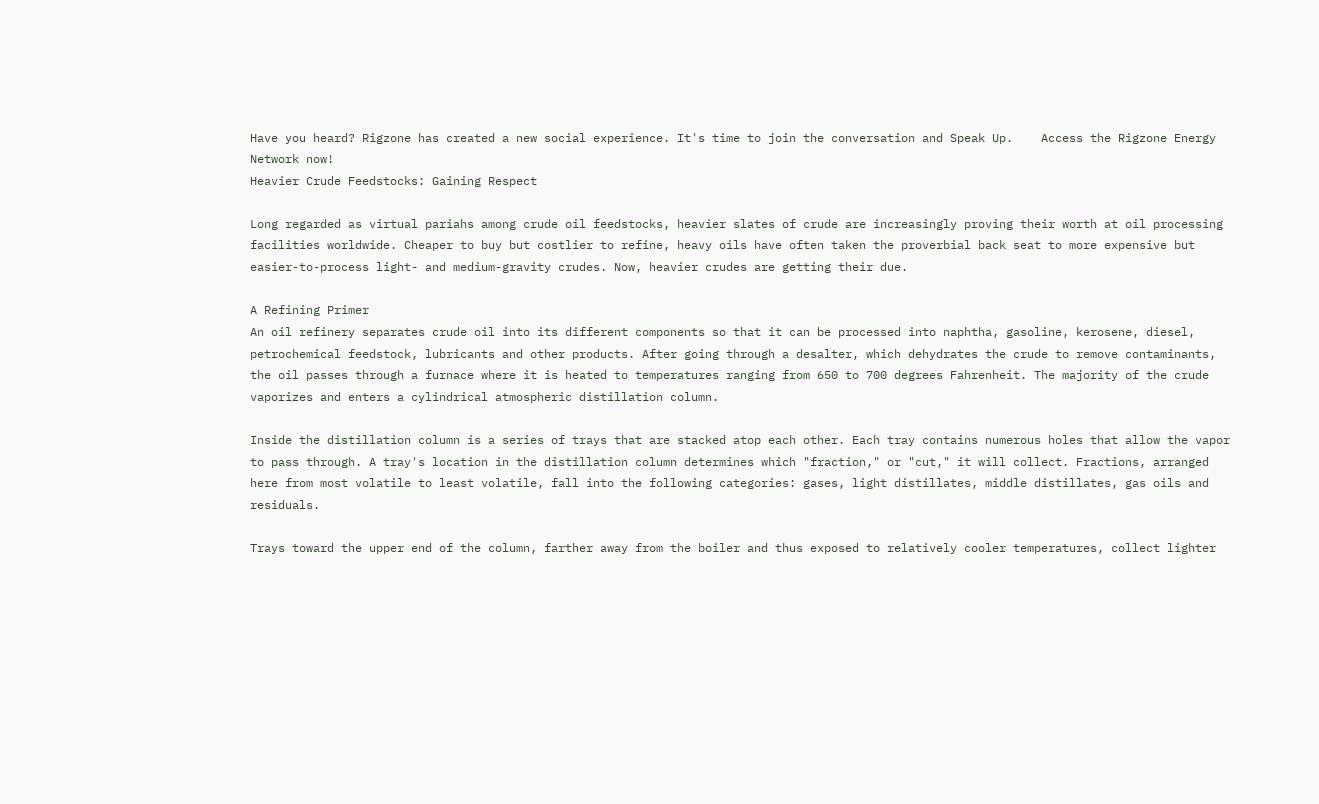Have you heard? Rigzone has created a new social experience. It's time to join the conversation and Speak Up.    Access the Rigzone Energy Network now!
Heavier Crude Feedstocks: Gaining Respect

Long regarded as virtual pariahs among crude oil feedstocks, heavier slates of crude are increasingly proving their worth at oil processing facilities worldwide. Cheaper to buy but costlier to refine, heavy oils have often taken the proverbial back seat to more expensive but easier-to-process light- and medium-gravity crudes. Now, heavier crudes are getting their due.

A Refining Primer
An oil refinery separates crude oil into its different components so that it can be processed into naphtha, gasoline, kerosene, diesel, petrochemical feedstock, lubricants and other products. After going through a desalter, which dehydrates the crude to remove contaminants, the oil passes through a furnace where it is heated to temperatures ranging from 650 to 700 degrees Fahrenheit. The majority of the crude vaporizes and enters a cylindrical atmospheric distillation column.

Inside the distillation column is a series of trays that are stacked atop each other. Each tray contains numerous holes that allow the vapor to pass through. A tray's location in the distillation column determines which "fraction," or "cut," it will collect. Fractions, arranged here from most volatile to least volatile, fall into the following categories: gases, light distillates, middle distillates, gas oils and residuals.

Trays toward the upper end of the column, farther away from the boiler and thus exposed to relatively cooler temperatures, collect lighter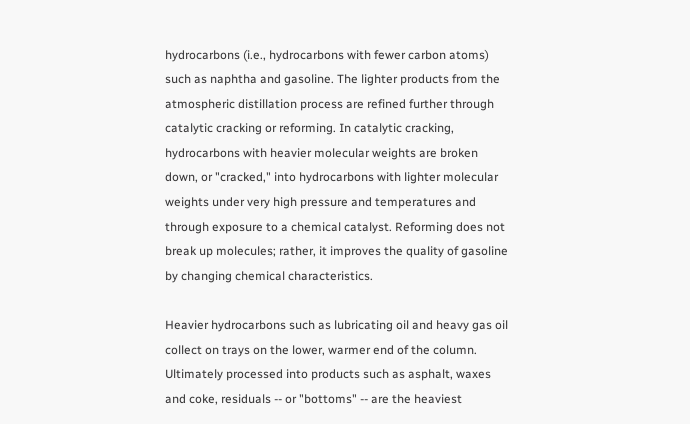hydrocarbons (i.e., hydrocarbons with fewer carbon atoms) such as naphtha and gasoline. The lighter products from the atmospheric distillation process are refined further through catalytic cracking or reforming. In catalytic cracking, hydrocarbons with heavier molecular weights are broken down, or "cracked," into hydrocarbons with lighter molecular weights under very high pressure and temperatures and through exposure to a chemical catalyst. Reforming does not break up molecules; rather, it improves the quality of gasoline by changing chemical characteristics.

Heavier hydrocarbons such as lubricating oil and heavy gas oil collect on trays on the lower, warmer end of the column. Ultimately processed into products such as asphalt, waxes and coke, residuals -- or "bottoms" -- are the heaviest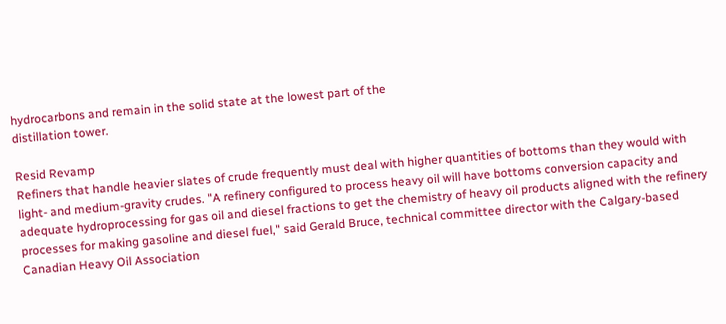hydrocarbons and remain in the solid state at the lowest part of the
distillation tower.

Resid Revamp
Refiners that handle heavier slates of crude frequently must deal with higher quantities of bottoms than they would with light- and medium-gravity crudes. "A refinery configured to process heavy oil will have bottoms conversion capacity and adequate hydroprocessing for gas oil and diesel fractions to get the chemistry of heavy oil products aligned with the refinery processes for making gasoline and diesel fuel," said Gerald Bruce, technical committee director with the Calgary-based Canadian Heavy Oil Association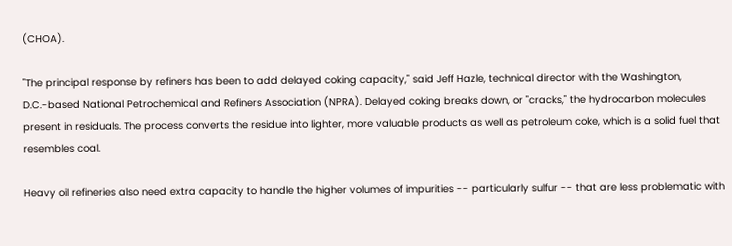(CHOA).

"The principal response by refiners has been to add delayed coking capacity," said Jeff Hazle, technical director with the Washington, D.C.-based National Petrochemical and Refiners Association (NPRA). Delayed coking breaks down, or "cracks," the hydrocarbon molecules present in residuals. The process converts the residue into lighter, more valuable products as well as petroleum coke, which is a solid fuel that resembles coal.

Heavy oil refineries also need extra capacity to handle the higher volumes of impurities -- particularly sulfur -- that are less problematic with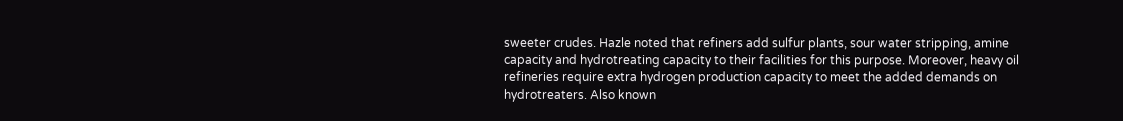sweeter crudes. Hazle noted that refiners add sulfur plants, sour water stripping, amine capacity and hydrotreating capacity to their facilities for this purpose. Moreover, heavy oil refineries require extra hydrogen production capacity to meet the added demands on hydrotreaters. Also known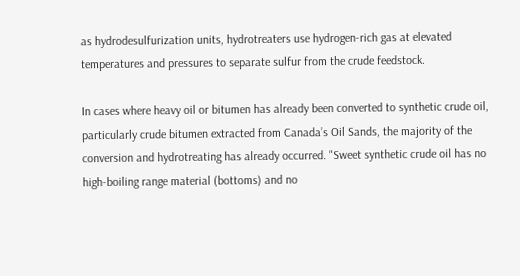as hydrodesulfurization units, hydrotreaters use hydrogen-rich gas at elevated temperatures and pressures to separate sulfur from the crude feedstock.

In cases where heavy oil or bitumen has already been converted to synthetic crude oil, particularly crude bitumen extracted from Canada’s Oil Sands, the majority of the conversion and hydrotreating has already occurred. "Sweet synthetic crude oil has no high-boiling range material (bottoms) and no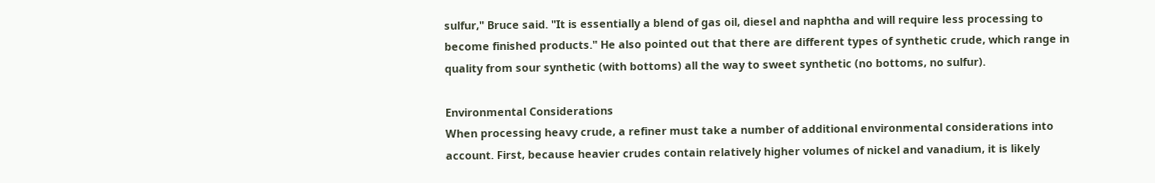sulfur," Bruce said. "It is essentially a blend of gas oil, diesel and naphtha and will require less processing to become finished products." He also pointed out that there are different types of synthetic crude, which range in quality from sour synthetic (with bottoms) all the way to sweet synthetic (no bottoms, no sulfur).

Environmental Considerations
When processing heavy crude, a refiner must take a number of additional environmental considerations into account. First, because heavier crudes contain relatively higher volumes of nickel and vanadium, it is likely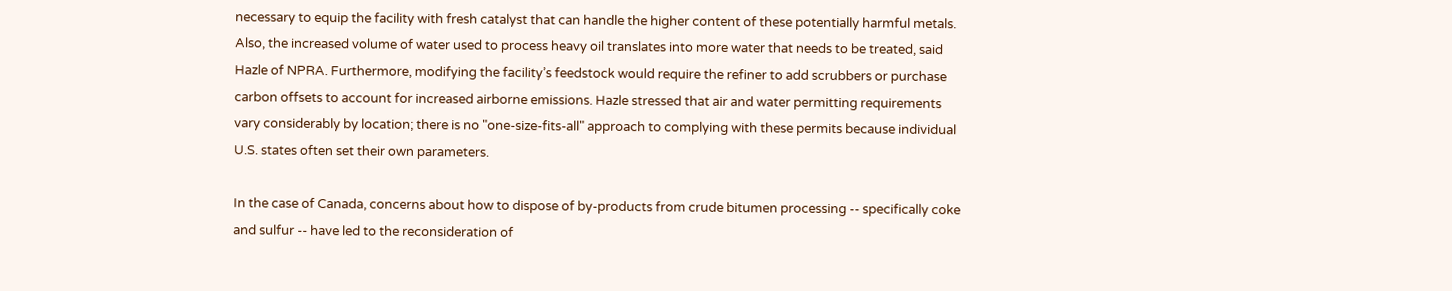necessary to equip the facility with fresh catalyst that can handle the higher content of these potentially harmful metals. Also, the increased volume of water used to process heavy oil translates into more water that needs to be treated, said Hazle of NPRA. Furthermore, modifying the facility’s feedstock would require the refiner to add scrubbers or purchase carbon offsets to account for increased airborne emissions. Hazle stressed that air and water permitting requirements vary considerably by location; there is no "one-size-fits-all" approach to complying with these permits because individual U.S. states often set their own parameters.

In the case of Canada, concerns about how to dispose of by-products from crude bitumen processing -- specifically coke and sulfur -- have led to the reconsideration of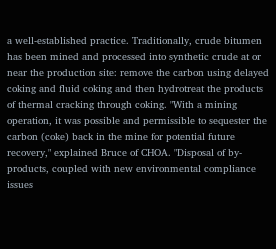a well-established practice. Traditionally, crude bitumen has been mined and processed into synthetic crude at or near the production site: remove the carbon using delayed coking and fluid coking and then hydrotreat the products of thermal cracking through coking. "With a mining operation, it was possible and permissible to sequester the carbon (coke) back in the mine for potential future recovery," explained Bruce of CHOA. "Disposal of by-products, coupled with new environmental compliance issues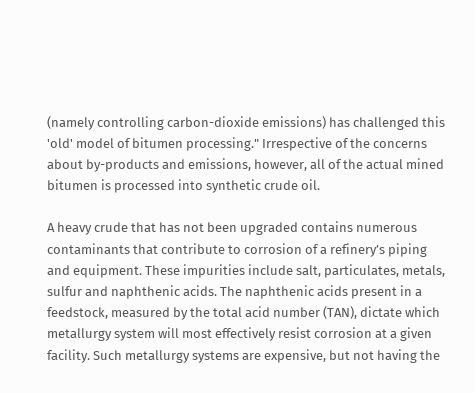(namely controlling carbon-dioxide emissions) has challenged this 'old' model of bitumen processing." Irrespective of the concerns about by-products and emissions, however, all of the actual mined bitumen is processed into synthetic crude oil.

A heavy crude that has not been upgraded contains numerous contaminants that contribute to corrosion of a refinery’s piping and equipment. These impurities include salt, particulates, metals, sulfur and naphthenic acids. The naphthenic acids present in a feedstock, measured by the total acid number (TAN), dictate which metallurgy system will most effectively resist corrosion at a given facility. Such metallurgy systems are expensive, but not having the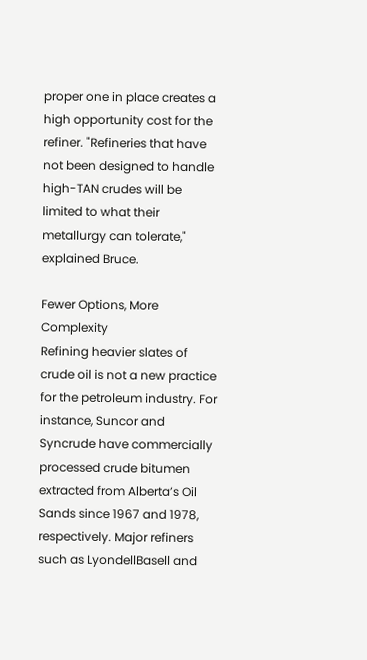proper one in place creates a high opportunity cost for the refiner. "Refineries that have not been designed to handle high-TAN crudes will be limited to what their metallurgy can tolerate," explained Bruce.

Fewer Options, More Complexity
Refining heavier slates of crude oil is not a new practice for the petroleum industry. For instance, Suncor and Syncrude have commercially processed crude bitumen extracted from Alberta’s Oil Sands since 1967 and 1978, respectively. Major refiners such as LyondellBasell and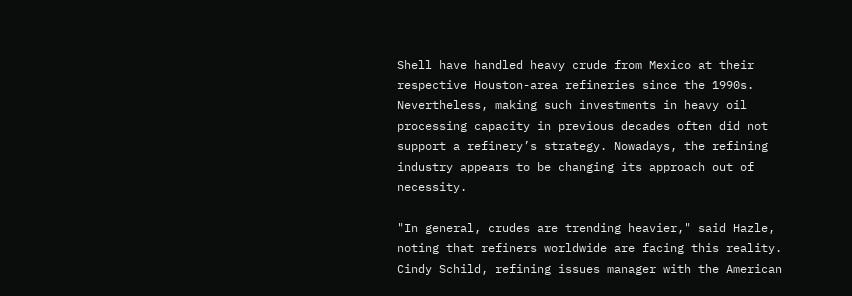Shell have handled heavy crude from Mexico at their respective Houston-area refineries since the 1990s. Nevertheless, making such investments in heavy oil processing capacity in previous decades often did not support a refinery’s strategy. Nowadays, the refining industry appears to be changing its approach out of necessity.

"In general, crudes are trending heavier," said Hazle, noting that refiners worldwide are facing this reality. Cindy Schild, refining issues manager with the American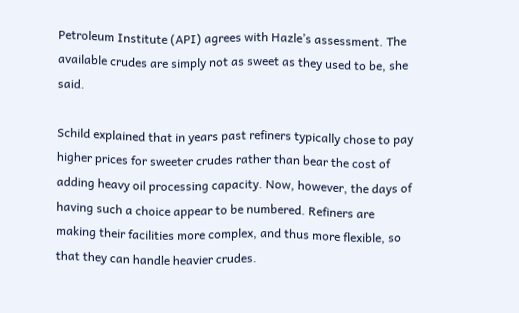Petroleum Institute (API) agrees with Hazle’s assessment. The available crudes are simply not as sweet as they used to be, she said.

Schild explained that in years past refiners typically chose to pay higher prices for sweeter crudes rather than bear the cost of adding heavy oil processing capacity. Now, however, the days of having such a choice appear to be numbered. Refiners are making their facilities more complex, and thus more flexible, so that they can handle heavier crudes.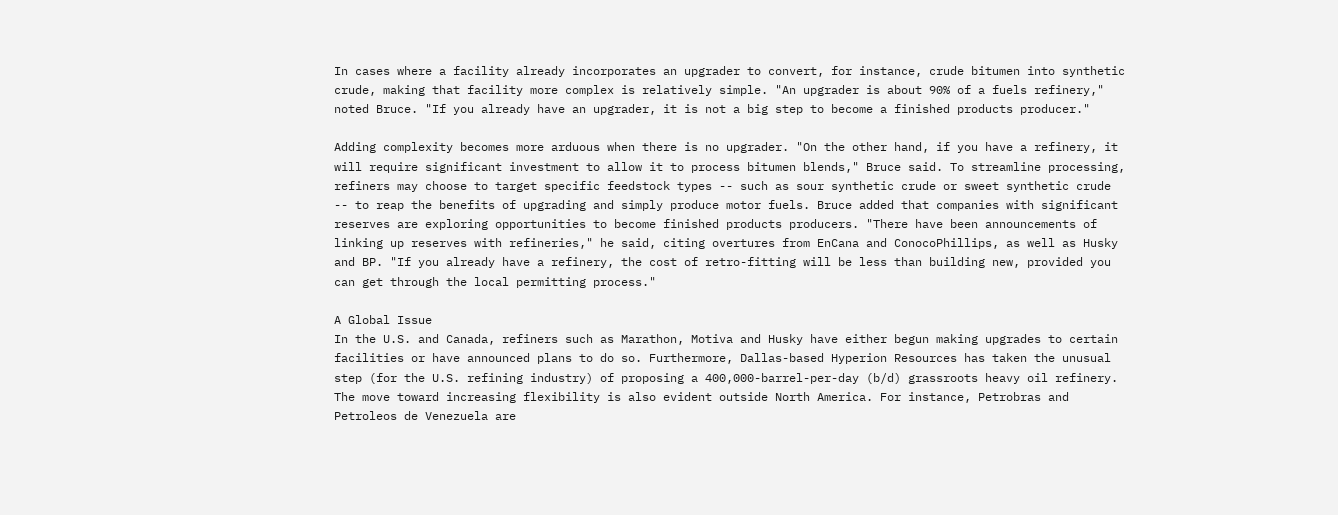In cases where a facility already incorporates an upgrader to convert, for instance, crude bitumen into synthetic crude, making that facility more complex is relatively simple. "An upgrader is about 90% of a fuels refinery," noted Bruce. "If you already have an upgrader, it is not a big step to become a finished products producer."

Adding complexity becomes more arduous when there is no upgrader. "On the other hand, if you have a refinery, it will require significant investment to allow it to process bitumen blends," Bruce said. To streamline processing, refiners may choose to target specific feedstock types -- such as sour synthetic crude or sweet synthetic crude -- to reap the benefits of upgrading and simply produce motor fuels. Bruce added that companies with significant reserves are exploring opportunities to become finished products producers. "There have been announcements of linking up reserves with refineries," he said, citing overtures from EnCana and ConocoPhillips, as well as Husky and BP. "If you already have a refinery, the cost of retro-fitting will be less than building new, provided you can get through the local permitting process."

A Global Issue
In the U.S. and Canada, refiners such as Marathon, Motiva and Husky have either begun making upgrades to certain facilities or have announced plans to do so. Furthermore, Dallas-based Hyperion Resources has taken the unusual step (for the U.S. refining industry) of proposing a 400,000-barrel-per-day (b/d) grassroots heavy oil refinery. The move toward increasing flexibility is also evident outside North America. For instance, Petrobras and Petroleos de Venezuela are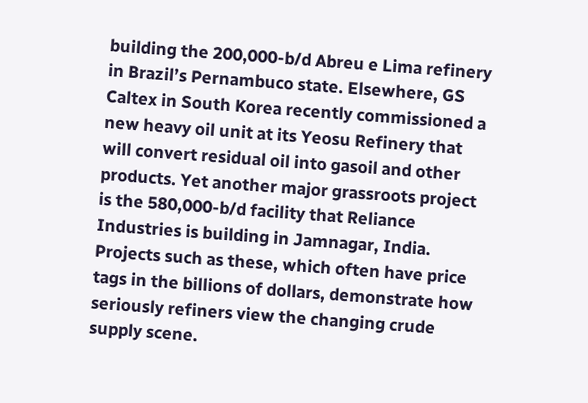building the 200,000-b/d Abreu e Lima refinery in Brazil’s Pernambuco state. Elsewhere, GS Caltex in South Korea recently commissioned a new heavy oil unit at its Yeosu Refinery that will convert residual oil into gasoil and other products. Yet another major grassroots project is the 580,000-b/d facility that Reliance Industries is building in Jamnagar, India. Projects such as these, which often have price tags in the billions of dollars, demonstrate how seriously refiners view the changing crude supply scene.